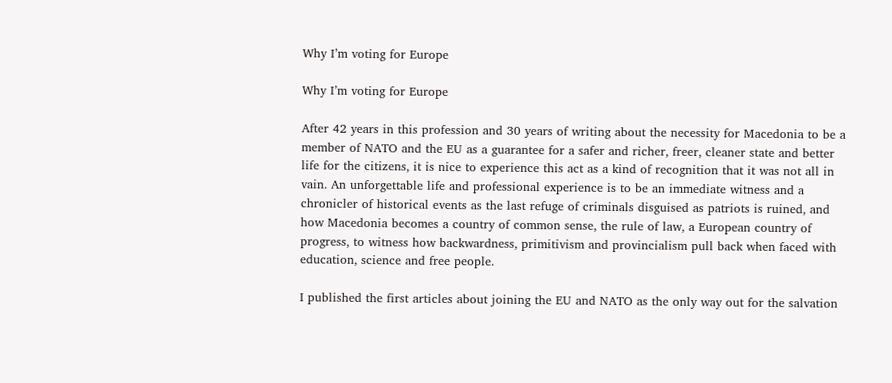Why I’m voting for Europe

Why I’m voting for Europe

After 42 years in this profession and 30 years of writing about the necessity for Macedonia to be a member of NATO and the EU as a guarantee for a safer and richer, freer, cleaner state and better life for the citizens, it is nice to experience this act as a kind of recognition that it was not all in vain. An unforgettable life and professional experience is to be an immediate witness and a chronicler of historical events as the last refuge of criminals disguised as patriots is ruined, and how Macedonia becomes a country of common sense, the rule of law, a European country of progress, to witness how backwardness, primitivism and provincialism pull back when faced with education, science and free people.

I published the first articles about joining the EU and NATO as the only way out for the salvation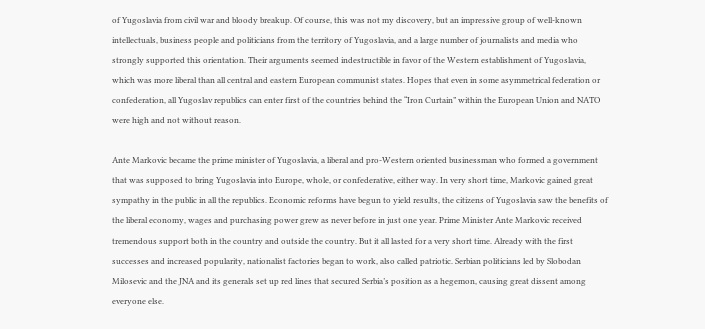of Yugoslavia from civil war and bloody breakup. Of course, this was not my discovery, but an impressive group of well-known intellectuals, business people and politicians from the territory of Yugoslavia, and a large number of journalists and media who strongly supported this orientation. Their arguments seemed indestructible in favor of the Western establishment of Yugoslavia, which was more liberal than all central and eastern European communist states. Hopes that even in some asymmetrical federation or confederation, all Yugoslav republics can enter first of the countries behind the “Iron Curtain” within the European Union and NATO were high and not without reason.

Ante Markovic became the prime minister of Yugoslavia, a liberal and pro-Western oriented businessman who formed a government that was supposed to bring Yugoslavia into Europe, whole, or confederative, either way. In very short time, Markovic gained great sympathy in the public in all the republics. Economic reforms have begun to yield results, the citizens of Yugoslavia saw the benefits of the liberal economy, wages and purchasing power grew as never before in just one year. Prime Minister Ante Markovic received tremendous support both in the country and outside the country. But it all lasted for a very short time. Already with the first successes and increased popularity, nationalist factories began to work, also called patriotic. Serbian politicians led by Slobodan Milosevic and the JNA and its generals set up red lines that secured Serbia’s position as a hegemon, causing great dissent among everyone else.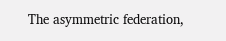The asymmetric federation,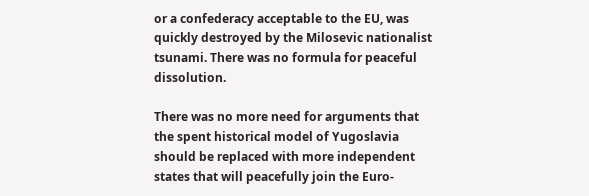or a confederacy acceptable to the EU, was quickly destroyed by the Milosevic nationalist tsunami. There was no formula for peaceful dissolution.

There was no more need for arguments that the spent historical model of Yugoslavia should be replaced with more independent states that will peacefully join the Euro-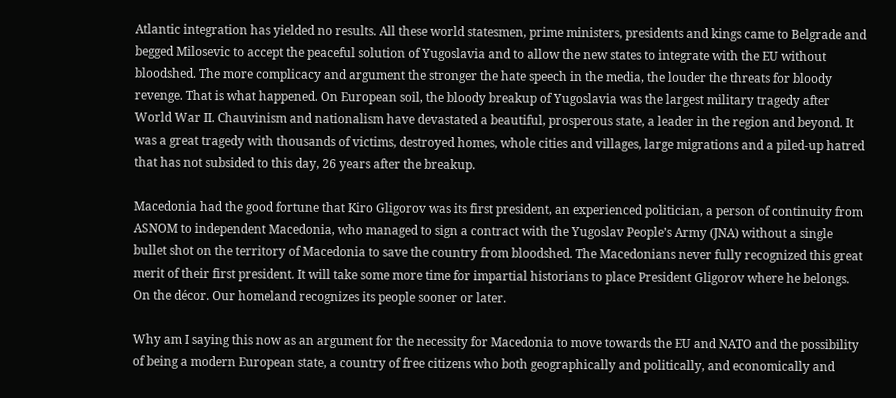Atlantic integration has yielded no results. All these world statesmen, prime ministers, presidents and kings came to Belgrade and begged Milosevic to accept the peaceful solution of Yugoslavia and to allow the new states to integrate with the EU without bloodshed. The more complicacy and argument the stronger the hate speech in the media, the louder the threats for bloody revenge. That is what happened. On European soil, the bloody breakup of Yugoslavia was the largest military tragedy after World War II. Chauvinism and nationalism have devastated a beautiful, prosperous state, a leader in the region and beyond. It was a great tragedy with thousands of victims, destroyed homes, whole cities and villages, large migrations and a piled-up hatred that has not subsided to this day, 26 years after the breakup.

Macedonia had the good fortune that Kiro Gligorov was its first president, an experienced politician, a person of continuity from ASNOM to independent Macedonia, who managed to sign a contract with the Yugoslav People’s Army (JNA) without a single bullet shot on the territory of Macedonia to save the country from bloodshed. The Macedonians never fully recognized this great merit of their first president. It will take some more time for impartial historians to place President Gligorov where he belongs. On the décor. Our homeland recognizes its people sooner or later.

Why am I saying this now as an argument for the necessity for Macedonia to move towards the EU and NATO and the possibility of being a modern European state, a country of free citizens who both geographically and politically, and economically and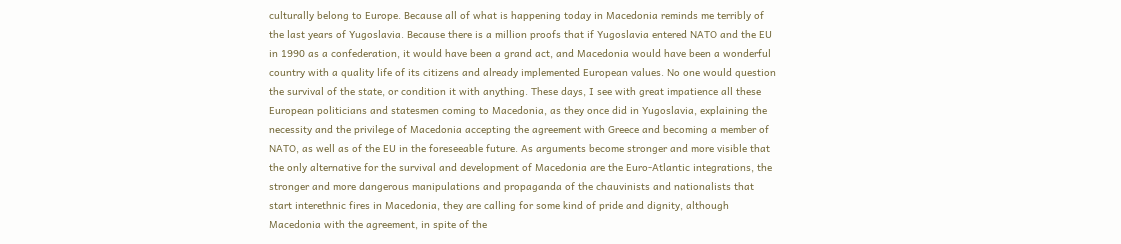culturally belong to Europe. Because all of what is happening today in Macedonia reminds me terribly of the last years of Yugoslavia. Because there is a million proofs that if Yugoslavia entered NATO and the EU in 1990 as a confederation, it would have been a grand act, and Macedonia would have been a wonderful country with a quality life of its citizens and already implemented European values. No one would question the survival of the state, or condition it with anything. These days, I see with great impatience all these European politicians and statesmen coming to Macedonia, as they once did in Yugoslavia, explaining the necessity and the privilege of Macedonia accepting the agreement with Greece and becoming a member of NATO, as well as of the EU in the foreseeable future. As arguments become stronger and more visible that the only alternative for the survival and development of Macedonia are the Euro-Atlantic integrations, the stronger and more dangerous manipulations and propaganda of the chauvinists and nationalists that start interethnic fires in Macedonia, they are calling for some kind of pride and dignity, although Macedonia with the agreement, in spite of the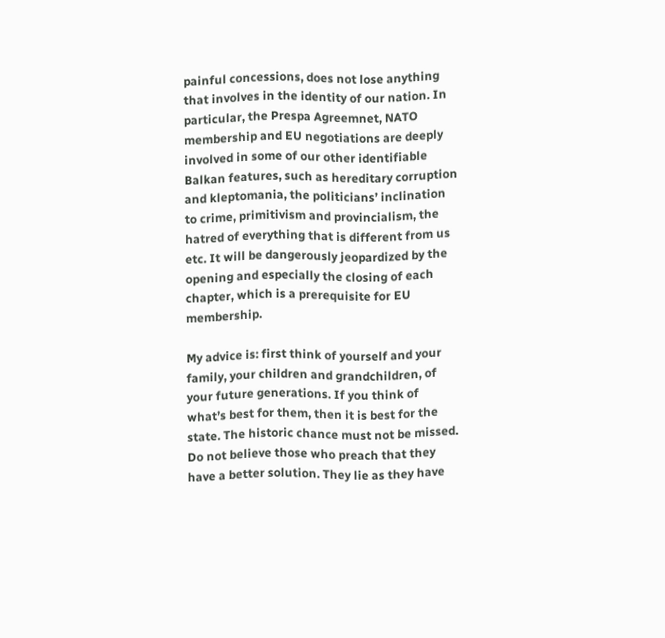painful concessions, does not lose anything that involves in the identity of our nation. In particular, the Prespa Agreemnet, NATO membership and EU negotiations are deeply involved in some of our other identifiable Balkan features, such as hereditary corruption and kleptomania, the politicians’ inclination to crime, primitivism and provincialism, the hatred of everything that is different from us etc. It will be dangerously jeopardized by the opening and especially the closing of each chapter, which is a prerequisite for EU membership.

My advice is: first think of yourself and your family, your children and grandchildren, of your future generations. If you think of what’s best for them, then it is best for the state. The historic chance must not be missed. Do not believe those who preach that they have a better solution. They lie as they have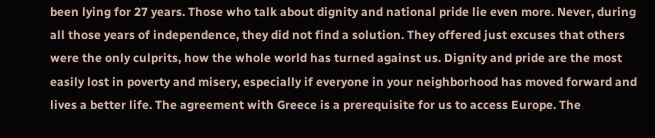been lying for 27 years. Those who talk about dignity and national pride lie even more. Never, during all those years of independence, they did not find a solution. They offered just excuses that others were the only culprits, how the whole world has turned against us. Dignity and pride are the most easily lost in poverty and misery, especially if everyone in your neighborhood has moved forward and lives a better life. The agreement with Greece is a prerequisite for us to access Europe. The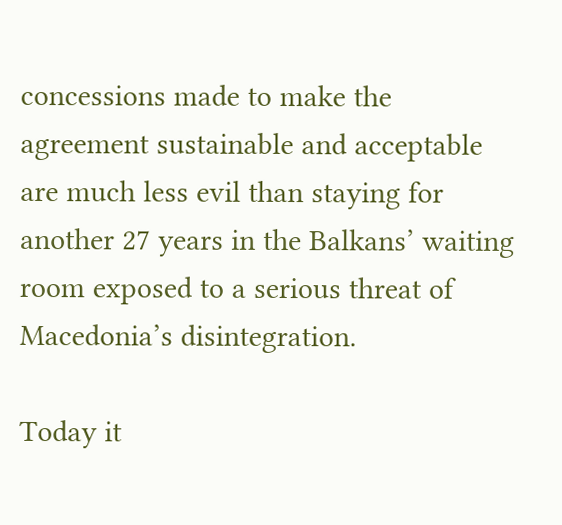concessions made to make the agreement sustainable and acceptable are much less evil than staying for another 27 years in the Balkans’ waiting room exposed to a serious threat of Macedonia’s disintegration.

Today it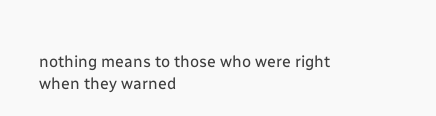nothing means to those who were right when they warned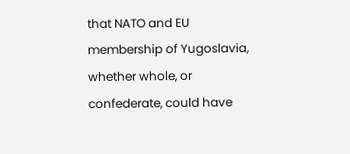that NATO and EU membership of Yugoslavia, whether whole, or confederate, could have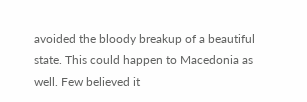avoided the bloody breakup of a beautiful state. This could happen to Macedonia as well. Few believed it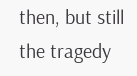then, but still the tragedy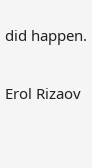did happen.

Erol Rizaov